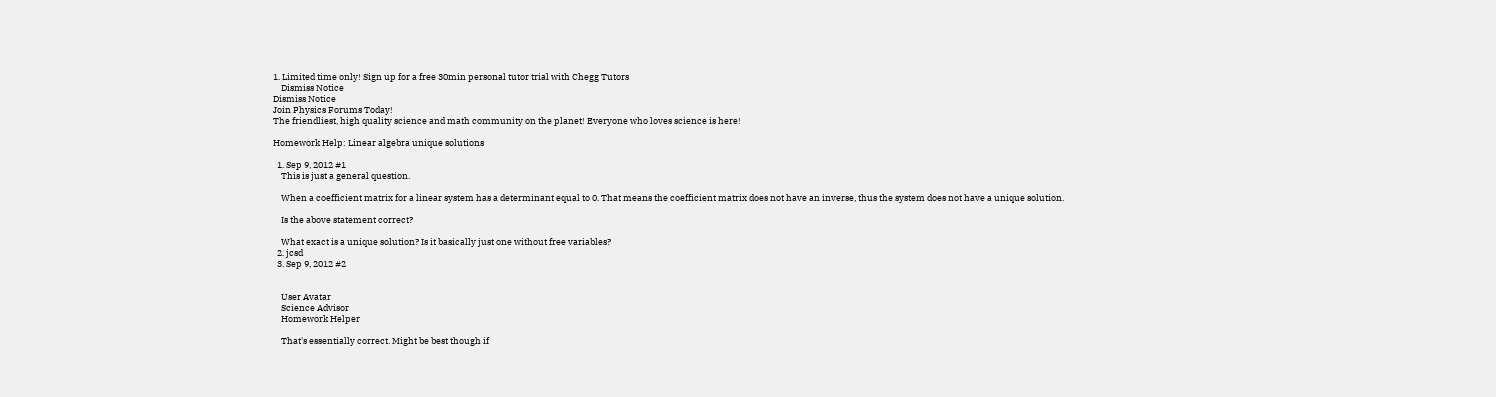1. Limited time only! Sign up for a free 30min personal tutor trial with Chegg Tutors
    Dismiss Notice
Dismiss Notice
Join Physics Forums Today!
The friendliest, high quality science and math community on the planet! Everyone who loves science is here!

Homework Help: Linear algebra unique solutions

  1. Sep 9, 2012 #1
    This is just a general question.

    When a coefficient matrix for a linear system has a determinant equal to 0. That means the coefficient matrix does not have an inverse, thus the system does not have a unique solution.

    Is the above statement correct?

    What exact is a unique solution? Is it basically just one without free variables?
  2. jcsd
  3. Sep 9, 2012 #2


    User Avatar
    Science Advisor
    Homework Helper

    That's essentially correct. Might be best though if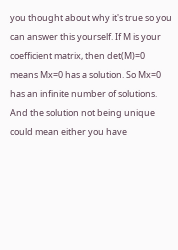you thought about why it's true so you can answer this yourself. If M is your coefficient matrix, then det(M)=0 means Mx=0 has a solution. So Mx=0 has an infinite number of solutions. And the solution not being unique could mean either you have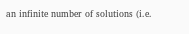an infinite number of solutions (i.e.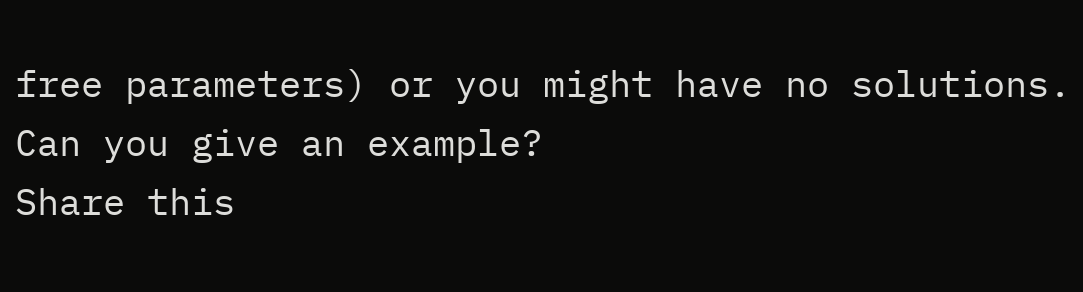free parameters) or you might have no solutions. Can you give an example?
Share this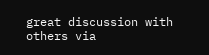great discussion with others via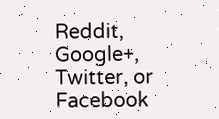Reddit, Google+, Twitter, or Facebook